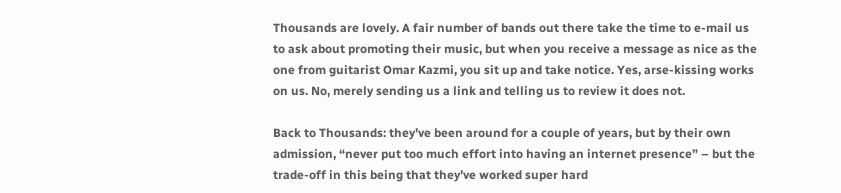Thousands are lovely. A fair number of bands out there take the time to e-mail us to ask about promoting their music, but when you receive a message as nice as the one from guitarist Omar Kazmi, you sit up and take notice. Yes, arse-kissing works on us. No, merely sending us a link and telling us to review it does not.

Back to Thousands: they’ve been around for a couple of years, but by their own admission, “never put too much effort into having an internet presence” – but the trade-off in this being that they’ve worked super hard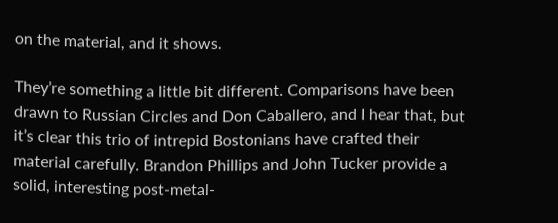on the material, and it shows.

They’re something a little bit different. Comparisons have been drawn to Russian Circles and Don Caballero, and I hear that, but it’s clear this trio of intrepid Bostonians have crafted their material carefully. Brandon Phillips and John Tucker provide a solid, interesting post-metal-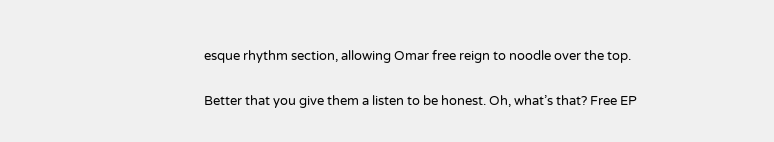esque rhythm section, allowing Omar free reign to noodle over the top.

Better that you give them a listen to be honest. Oh, what’s that? Free EP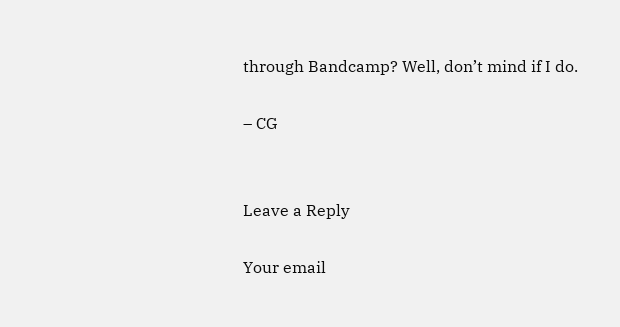through Bandcamp? Well, don’t mind if I do.

– CG


Leave a Reply

Your email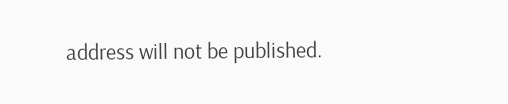address will not be published.